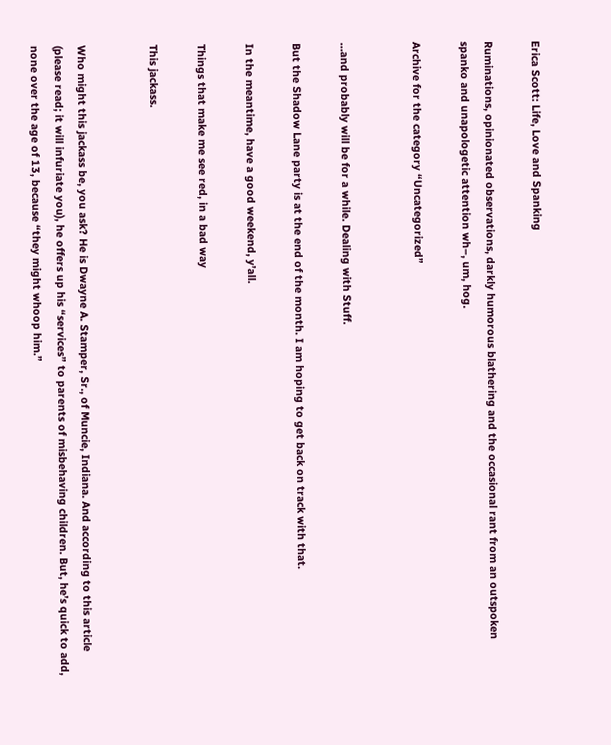Erica Scott: Life, Love and Spanking

Ruminations, opinionated observations, darkly humorous blathering and the occasional rant from an outspoken spanko and unapologetic attention wh–, um, hog.

Archive for the category “Uncategorized”


…and probably will be for a while. Dealing with Stuff.

But the Shadow Lane party is at the end of the month. I am hoping to get back on track with that.

In the meantime, have a good weekend, y’all.

Things that make me see red, in a bad way

This jackass.


Who might this jackass be, you ask? He is Dwayne A. Stamper, Sr., of Muncie, Indiana. And according to this article (please read; it will infuriate you), he offers up his “services” to parents of misbehaving children. But, he’s quick to add, none over the age of 13, because “they might whoop him.”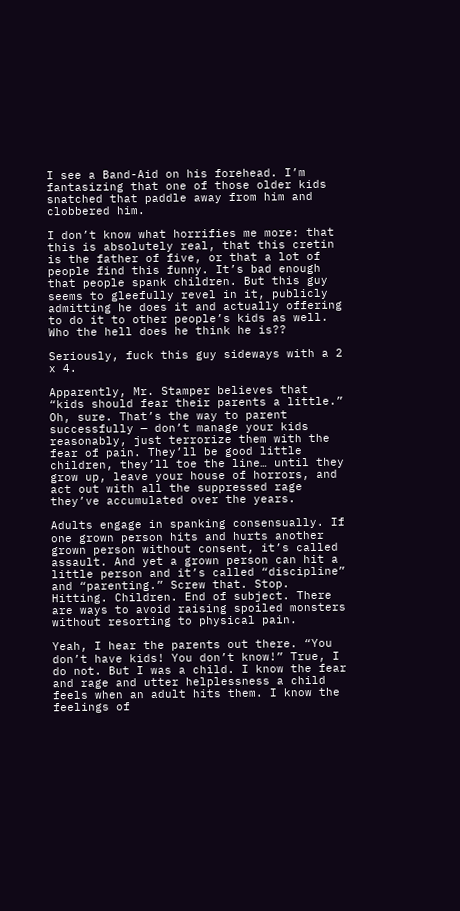I see a Band-Aid on his forehead. I’m fantasizing that one of those older kids snatched that paddle away from him and clobbered him.

I don’t know what horrifies me more: that this is absolutely real, that this cretin is the father of five, or that a lot of people find this funny. It’s bad enough that people spank children. But this guy seems to gleefully revel in it, publicly admitting he does it and actually offering to do it to other people’s kids as well. Who the hell does he think he is??

Seriously, fuck this guy sideways with a 2 x 4.

Apparently, Mr. Stamper believes that “kids should fear their parents a little.” Oh, sure. That’s the way to parent successfully — don’t manage your kids reasonably, just terrorize them with the fear of pain. They’ll be good little children, they’ll toe the line… until they grow up, leave your house of horrors, and act out with all the suppressed rage they’ve accumulated over the years.

Adults engage in spanking consensually. If one grown person hits and hurts another grown person without consent, it’s called assault. And yet a grown person can hit a little person and it’s called “discipline” and “parenting.” Screw that. Stop. Hitting. Children. End of subject. There are ways to avoid raising spoiled monsters without resorting to physical pain.

Yeah, I hear the parents out there. “You don’t have kids! You don’t know!” True, I do not. But I was a child. I know the fear and rage and utter helplessness a child feels when an adult hits them. I know the feelings of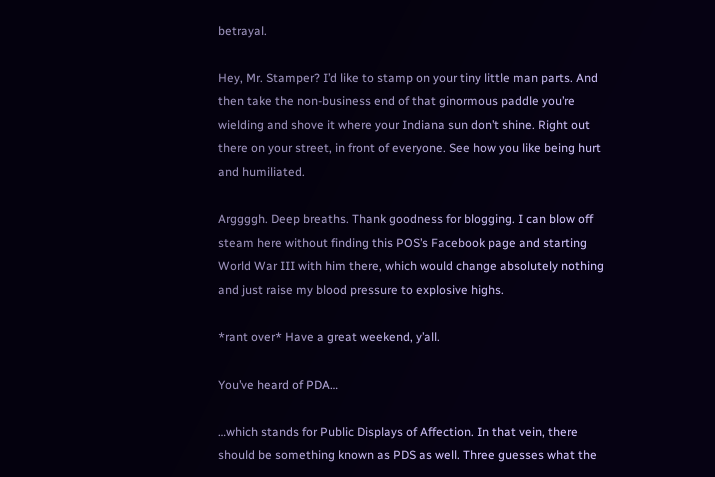betrayal.

Hey, Mr. Stamper? I’d like to stamp on your tiny little man parts. And then take the non-business end of that ginormous paddle you’re wielding and shove it where your Indiana sun don’t shine. Right out there on your street, in front of everyone. See how you like being hurt and humiliated.

Arggggh. Deep breaths. Thank goodness for blogging. I can blow off steam here without finding this POS’s Facebook page and starting World War III with him there, which would change absolutely nothing and just raise my blood pressure to explosive highs.

*rant over* Have a great weekend, y’all.

You’ve heard of PDA…

…which stands for Public Displays of Affection. In that vein, there should be something known as PDS as well. Three guesses what the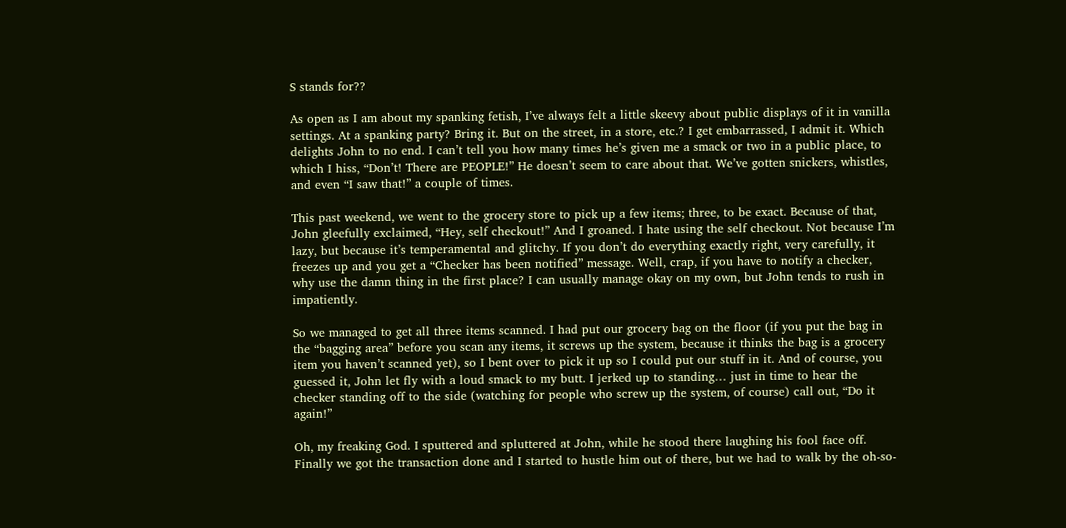S stands for??

As open as I am about my spanking fetish, I’ve always felt a little skeevy about public displays of it in vanilla settings. At a spanking party? Bring it. But on the street, in a store, etc.? I get embarrassed, I admit it. Which delights John to no end. I can’t tell you how many times he’s given me a smack or two in a public place, to which I hiss, “Don’t! There are PEOPLE!” He doesn’t seem to care about that. We’ve gotten snickers, whistles, and even “I saw that!” a couple of times.

This past weekend, we went to the grocery store to pick up a few items; three, to be exact. Because of that, John gleefully exclaimed, “Hey, self checkout!” And I groaned. I hate using the self checkout. Not because I’m lazy, but because it’s temperamental and glitchy. If you don’t do everything exactly right, very carefully, it freezes up and you get a “Checker has been notified” message. Well, crap, if you have to notify a checker, why use the damn thing in the first place? I can usually manage okay on my own, but John tends to rush in impatiently.

So we managed to get all three items scanned. I had put our grocery bag on the floor (if you put the bag in the “bagging area” before you scan any items, it screws up the system, because it thinks the bag is a grocery item you haven’t scanned yet), so I bent over to pick it up so I could put our stuff in it. And of course, you guessed it, John let fly with a loud smack to my butt. I jerked up to standing… just in time to hear the checker standing off to the side (watching for people who screw up the system, of course) call out, “Do it again!”

Oh, my freaking God. I sputtered and spluttered at John, while he stood there laughing his fool face off. Finally we got the transaction done and I started to hustle him out of there, but we had to walk by the oh-so-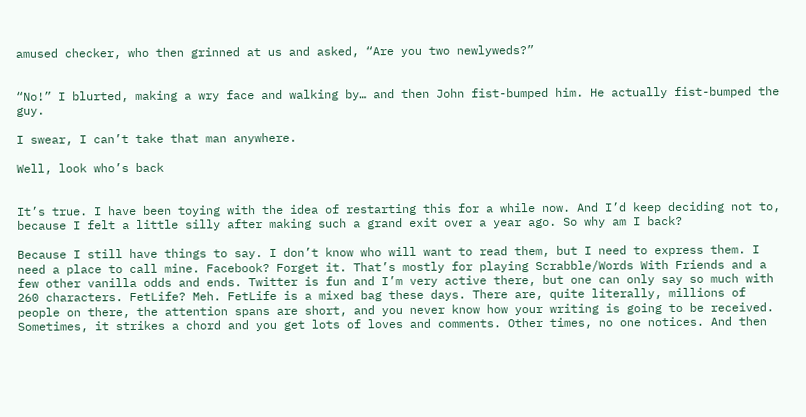amused checker, who then grinned at us and asked, “Are you two newlyweds?”


“No!” I blurted, making a wry face and walking by… and then John fist-bumped him. He actually fist-bumped the guy.

I swear, I can’t take that man anywhere.

Well, look who’s back


It’s true. I have been toying with the idea of restarting this for a while now. And I’d keep deciding not to, because I felt a little silly after making such a grand exit over a year ago. So why am I back?

Because I still have things to say. I don’t know who will want to read them, but I need to express them. I need a place to call mine. Facebook? Forget it. That’s mostly for playing Scrabble/Words With Friends and a few other vanilla odds and ends. Twitter is fun and I’m very active there, but one can only say so much with 260 characters. FetLife? Meh. FetLife is a mixed bag these days. There are, quite literally, millions of people on there, the attention spans are short, and you never know how your writing is going to be received. Sometimes, it strikes a chord and you get lots of loves and comments. Other times, no one notices. And then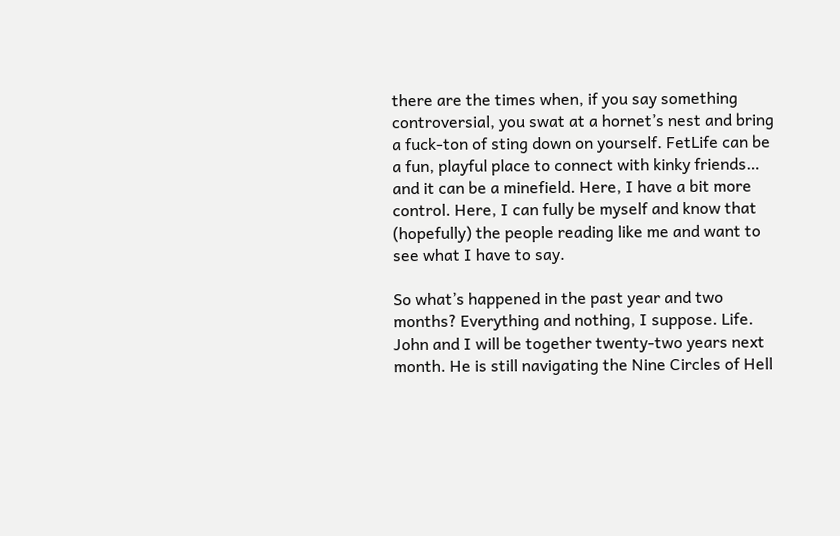there are the times when, if you say something controversial, you swat at a hornet’s nest and bring a fuck-ton of sting down on yourself. FetLife can be a fun, playful place to connect with kinky friends… and it can be a minefield. Here, I have a bit more control. Here, I can fully be myself and know that (hopefully) the people reading like me and want to see what I have to say.

So what’s happened in the past year and two months? Everything and nothing, I suppose. Life. John and I will be together twenty-two years next month. He is still navigating the Nine Circles of Hell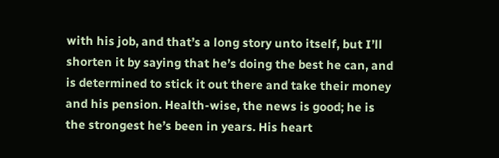with his job, and that’s a long story unto itself, but I’ll shorten it by saying that he’s doing the best he can, and is determined to stick it out there and take their money and his pension. Health-wise, the news is good; he is the strongest he’s been in years. His heart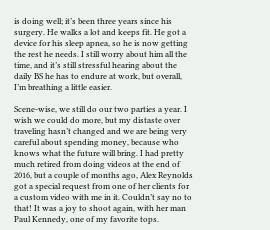is doing well; it’s been three years since his surgery. He walks a lot and keeps fit. He got a device for his sleep apnea, so he is now getting the rest he needs. I still worry about him all the time, and it’s still stressful hearing about the daily BS he has to endure at work, but overall, I’m breathing a little easier.

Scene-wise, we still do our two parties a year. I wish we could do more, but my distaste over traveling hasn’t changed and we are being very careful about spending money, because who knows what the future will bring. I had pretty much retired from doing videos at the end of 2016, but a couple of months ago, Alex Reynolds got a special request from one of her clients for a custom video with me in it. Couldn’t say no to that! It was a joy to shoot again, with her man Paul Kennedy, one of my favorite tops.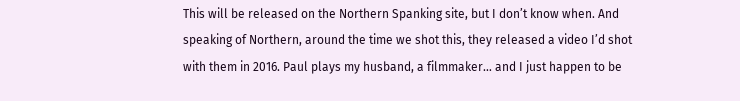This will be released on the Northern Spanking site, but I don’t know when. And speaking of Northern, around the time we shot this, they released a video I’d shot with them in 2016. Paul plays my husband, a filmmaker… and I just happen to be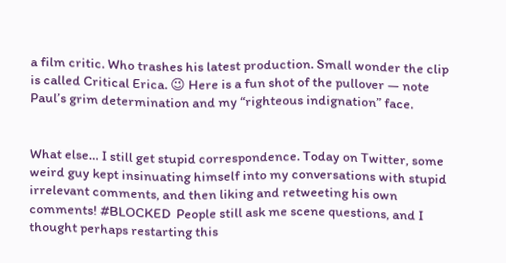a film critic. Who trashes his latest production. Small wonder the clip is called Critical Erica. 😉 Here is a fun shot of the pullover — note Paul’s grim determination and my “righteous indignation” face.


What else… I still get stupid correspondence. Today on Twitter, some weird guy kept insinuating himself into my conversations with stupid irrelevant comments, and then liking and retweeting his own comments! #BLOCKED  People still ask me scene questions, and I thought perhaps restarting this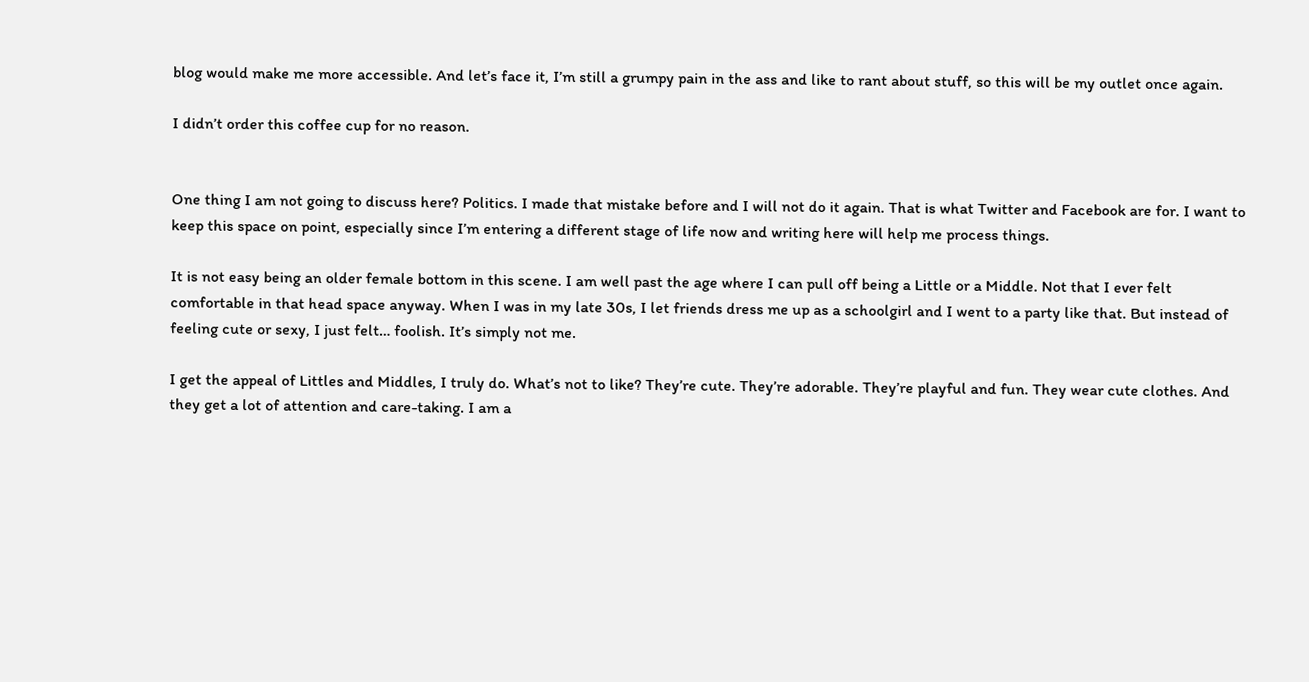blog would make me more accessible. And let’s face it, I’m still a grumpy pain in the ass and like to rant about stuff, so this will be my outlet once again.

I didn’t order this coffee cup for no reason.


One thing I am not going to discuss here? Politics. I made that mistake before and I will not do it again. That is what Twitter and Facebook are for. I want to keep this space on point, especially since I’m entering a different stage of life now and writing here will help me process things.

It is not easy being an older female bottom in this scene. I am well past the age where I can pull off being a Little or a Middle. Not that I ever felt comfortable in that head space anyway. When I was in my late 30s, I let friends dress me up as a schoolgirl and I went to a party like that. But instead of feeling cute or sexy, I just felt… foolish. It’s simply not me.

I get the appeal of Littles and Middles, I truly do. What’s not to like? They’re cute. They’re adorable. They’re playful and fun. They wear cute clothes. And they get a lot of attention and care-taking. I am a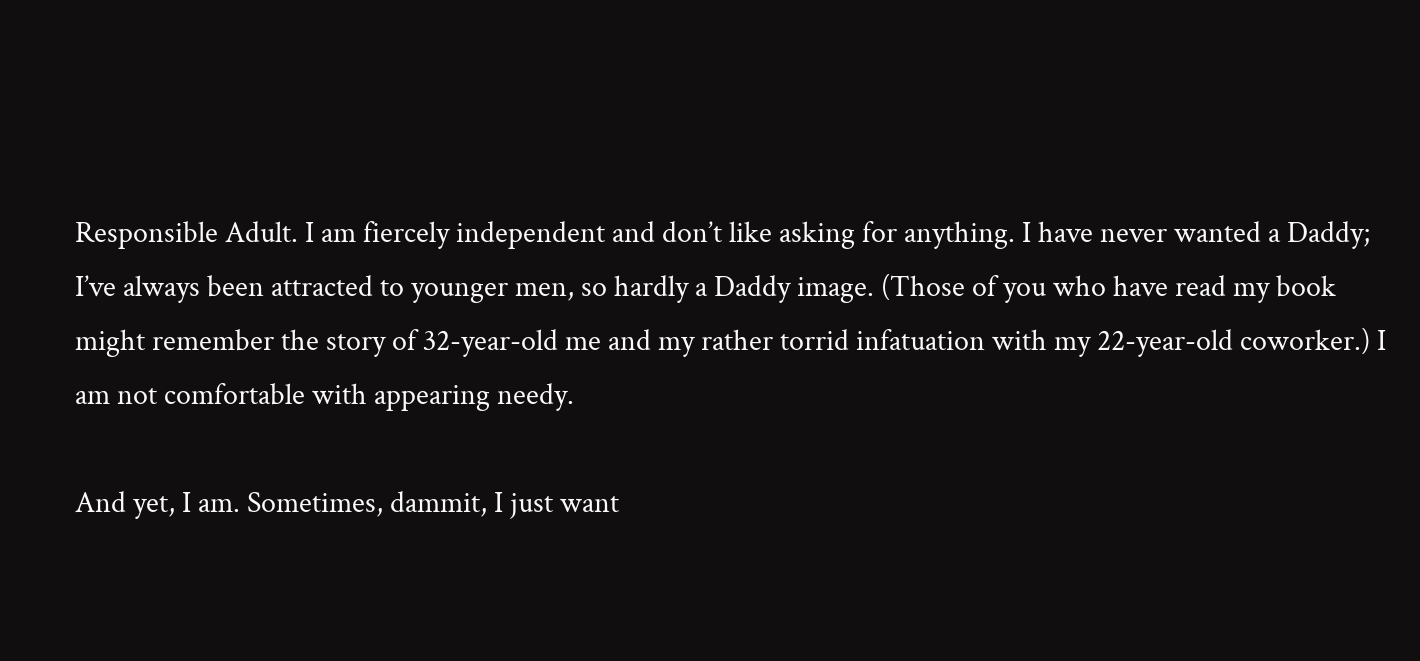Responsible Adult. I am fiercely independent and don’t like asking for anything. I have never wanted a Daddy; I’ve always been attracted to younger men, so hardly a Daddy image. (Those of you who have read my book might remember the story of 32-year-old me and my rather torrid infatuation with my 22-year-old coworker.) I am not comfortable with appearing needy.

And yet, I am. Sometimes, dammit, I just want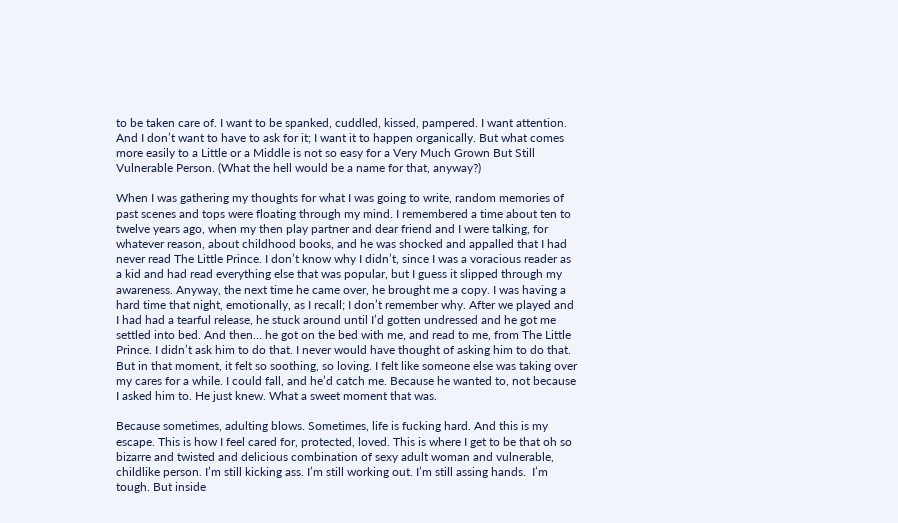to be taken care of. I want to be spanked, cuddled, kissed, pampered. I want attention. And I don’t want to have to ask for it; I want it to happen organically. But what comes more easily to a Little or a Middle is not so easy for a Very Much Grown But Still Vulnerable Person. (What the hell would be a name for that, anyway?)

When I was gathering my thoughts for what I was going to write, random memories of past scenes and tops were floating through my mind. I remembered a time about ten to twelve years ago, when my then play partner and dear friend and I were talking, for whatever reason, about childhood books, and he was shocked and appalled that I had never read The Little Prince. I don’t know why I didn’t, since I was a voracious reader as a kid and had read everything else that was popular, but I guess it slipped through my awareness. Anyway, the next time he came over, he brought me a copy. I was having a hard time that night, emotionally, as I recall; I don’t remember why. After we played and I had had a tearful release, he stuck around until I’d gotten undressed and he got me settled into bed. And then… he got on the bed with me, and read to me, from The Little Prince. I didn’t ask him to do that. I never would have thought of asking him to do that. But in that moment, it felt so soothing, so loving. I felt like someone else was taking over my cares for a while. I could fall, and he’d catch me. Because he wanted to, not because I asked him to. He just knew. What a sweet moment that was.

Because sometimes, adulting blows. Sometimes, life is fucking hard. And this is my escape. This is how I feel cared for, protected, loved. This is where I get to be that oh so bizarre and twisted and delicious combination of sexy adult woman and vulnerable, childlike person. I’m still kicking ass. I’m still working out. I’m still assing hands.  I’m tough. But inside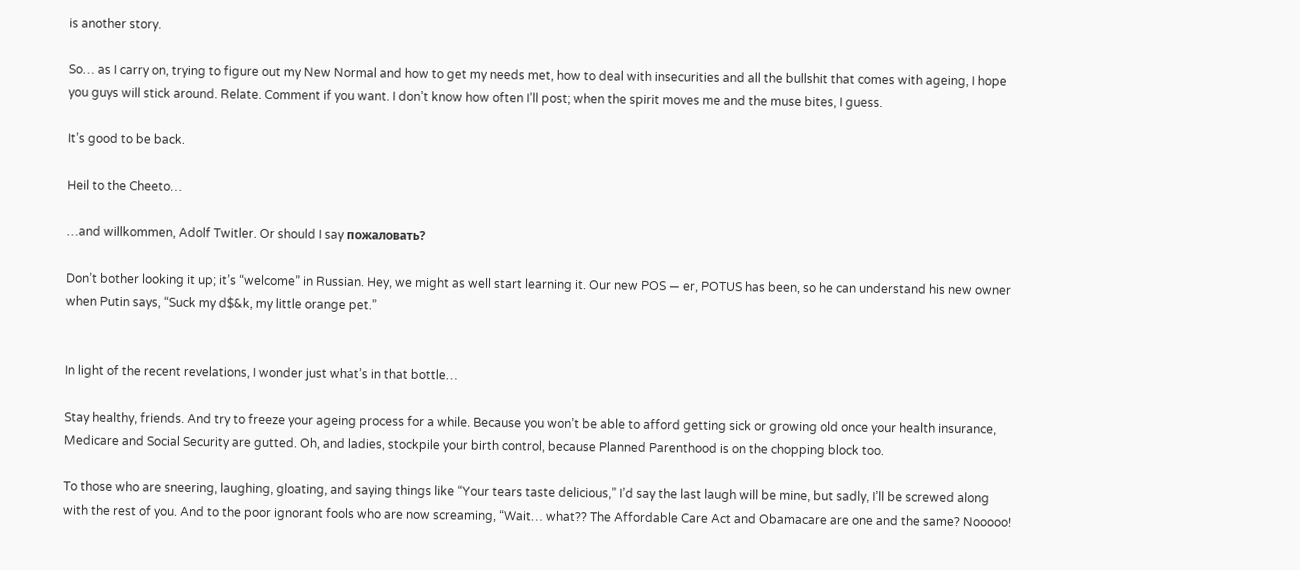is another story.

So… as I carry on, trying to figure out my New Normal and how to get my needs met, how to deal with insecurities and all the bullshit that comes with ageing, I hope you guys will stick around. Relate. Comment if you want. I don’t know how often I’ll post; when the spirit moves me and the muse bites, I guess.

It’s good to be back.

Heil to the Cheeto…

…and willkommen, Adolf Twitler. Or should I say пожаловать?

Don’t bother looking it up; it’s “welcome” in Russian. Hey, we might as well start learning it. Our new POS — er, POTUS has been, so he can understand his new owner when Putin says, “Suck my d$&k, my little orange pet.”


In light of the recent revelations, I wonder just what’s in that bottle…

Stay healthy, friends. And try to freeze your ageing process for a while. Because you won’t be able to afford getting sick or growing old once your health insurance, Medicare and Social Security are gutted. Oh, and ladies, stockpile your birth control, because Planned Parenthood is on the chopping block too.

To those who are sneering, laughing, gloating, and saying things like “Your tears taste delicious,” I’d say the last laugh will be mine, but sadly, I’ll be screwed along with the rest of you. And to the poor ignorant fools who are now screaming, “Wait… what?? The Affordable Care Act and Obamacare are one and the same? Nooooo!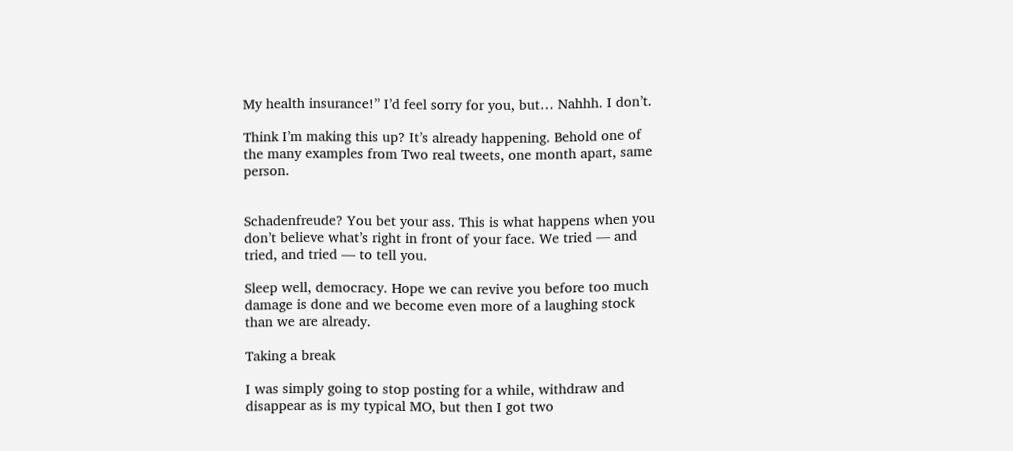My health insurance!” I’d feel sorry for you, but… Nahhh. I don’t.

Think I’m making this up? It’s already happening. Behold one of the many examples from Two real tweets, one month apart, same person.


Schadenfreude? You bet your ass. This is what happens when you don’t believe what’s right in front of your face. We tried — and tried, and tried — to tell you.

Sleep well, democracy. Hope we can revive you before too much damage is done and we become even more of a laughing stock than we are already.

Taking a break

I was simply going to stop posting for a while, withdraw and disappear as is my typical MO, but then I got two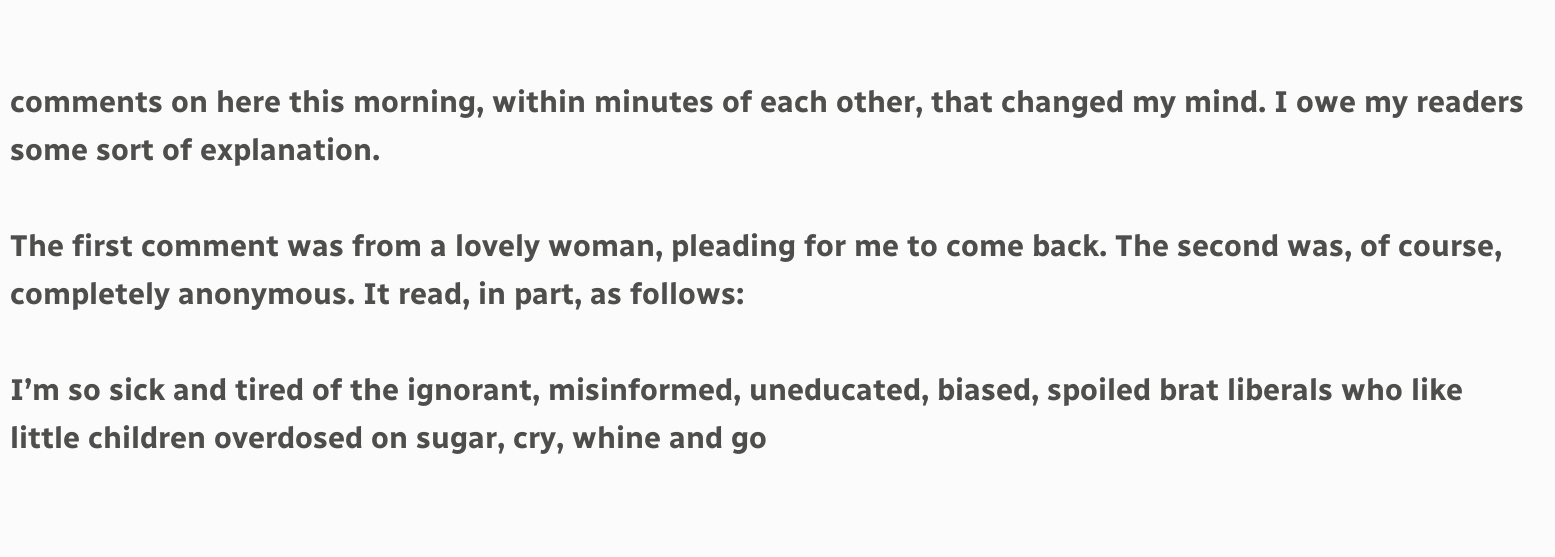comments on here this morning, within minutes of each other, that changed my mind. I owe my readers some sort of explanation.

The first comment was from a lovely woman, pleading for me to come back. The second was, of course, completely anonymous. It read, in part, as follows:

I’m so sick and tired of the ignorant, misinformed, uneducated, biased, spoiled brat liberals who like little children overdosed on sugar, cry, whine and go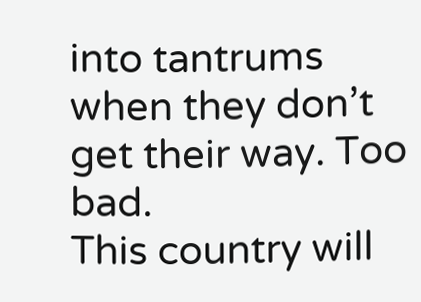into tantrums when they don’t get their way. Too bad.
This country will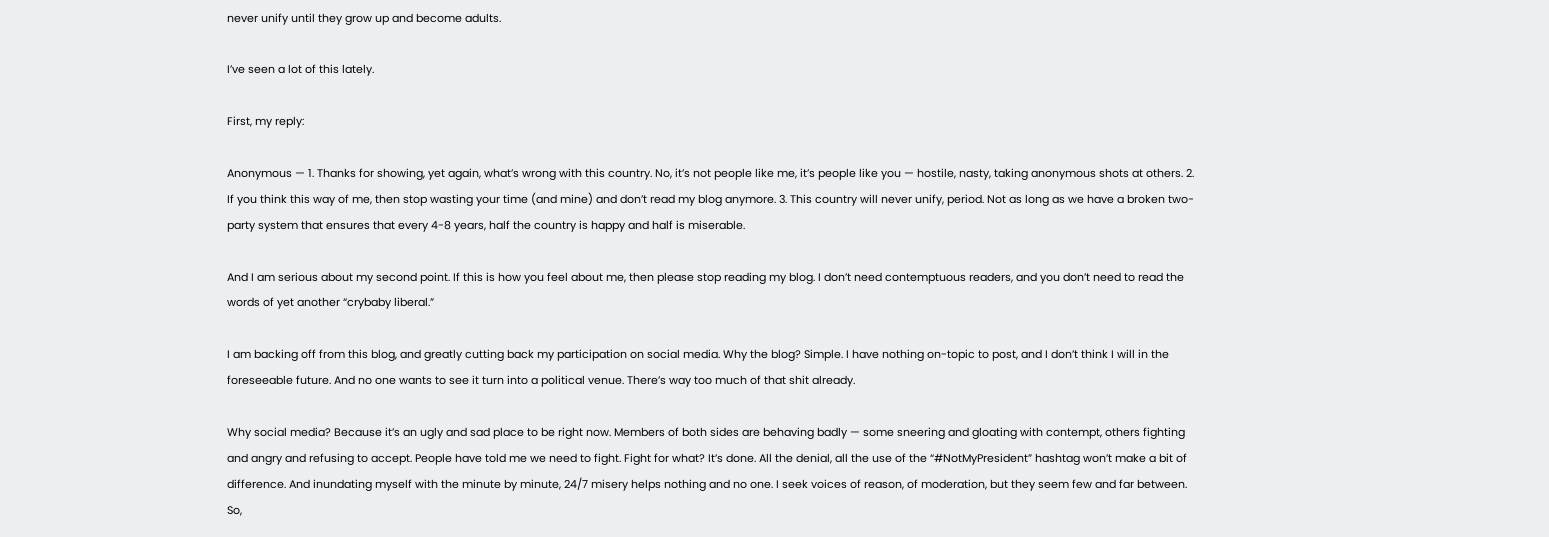never unify until they grow up and become adults.

I’ve seen a lot of this lately.

First, my reply:

Anonymous — 1. Thanks for showing, yet again, what’s wrong with this country. No, it’s not people like me, it’s people like you — hostile, nasty, taking anonymous shots at others. 2. If you think this way of me, then stop wasting your time (and mine) and don’t read my blog anymore. 3. This country will never unify, period. Not as long as we have a broken two-party system that ensures that every 4-8 years, half the country is happy and half is miserable.

And I am serious about my second point. If this is how you feel about me, then please stop reading my blog. I don’t need contemptuous readers, and you don’t need to read the words of yet another “crybaby liberal.”

I am backing off from this blog, and greatly cutting back my participation on social media. Why the blog? Simple. I have nothing on-topic to post, and I don’t think I will in the foreseeable future. And no one wants to see it turn into a political venue. There’s way too much of that shit already.

Why social media? Because it’s an ugly and sad place to be right now. Members of both sides are behaving badly — some sneering and gloating with contempt, others fighting and angry and refusing to accept. People have told me we need to fight. Fight for what? It’s done. All the denial, all the use of the “#NotMyPresident” hashtag won’t make a bit of difference. And inundating myself with the minute by minute, 24/7 misery helps nothing and no one. I seek voices of reason, of moderation, but they seem few and far between. So,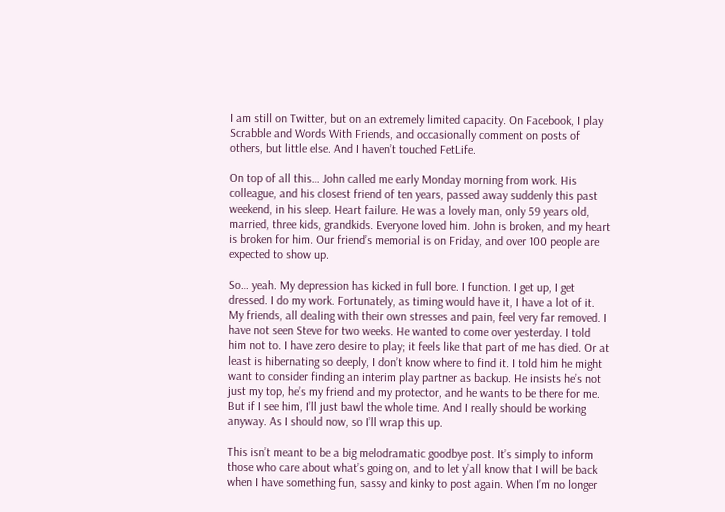I am still on Twitter, but on an extremely limited capacity. On Facebook, I play Scrabble and Words With Friends, and occasionally comment on posts of others, but little else. And I haven’t touched FetLife.

On top of all this… John called me early Monday morning from work. His colleague, and his closest friend of ten years, passed away suddenly this past weekend, in his sleep. Heart failure. He was a lovely man, only 59 years old, married, three kids, grandkids. Everyone loved him. John is broken, and my heart is broken for him. Our friend’s memorial is on Friday, and over 100 people are expected to show up.

So… yeah. My depression has kicked in full bore. I function. I get up, I get dressed. I do my work. Fortunately, as timing would have it, I have a lot of it. My friends, all dealing with their own stresses and pain, feel very far removed. I have not seen Steve for two weeks. He wanted to come over yesterday. I told him not to. I have zero desire to play; it feels like that part of me has died. Or at least is hibernating so deeply, I don’t know where to find it. I told him he might want to consider finding an interim play partner as backup. He insists he’s not just my top, he’s my friend and my protector, and he wants to be there for me. But if I see him, I’ll just bawl the whole time. And I really should be working anyway. As I should now, so I’ll wrap this up.

This isn’t meant to be a big melodramatic goodbye post. It’s simply to inform those who care about what’s going on, and to let y’all know that I will be back when I have something fun, sassy and kinky to post again. When I’m no longer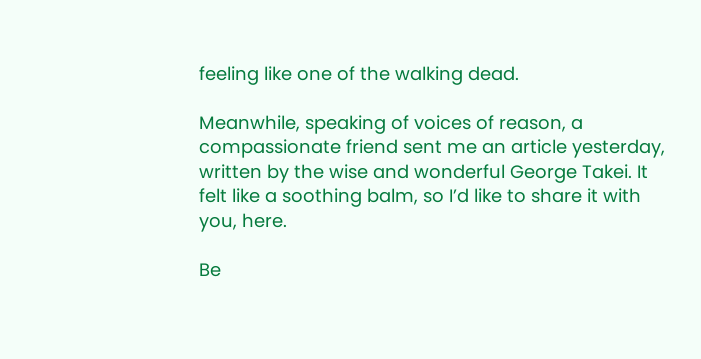feeling like one of the walking dead.

Meanwhile, speaking of voices of reason, a compassionate friend sent me an article yesterday, written by the wise and wonderful George Takei. It felt like a soothing balm, so I’d like to share it with you, here.

Be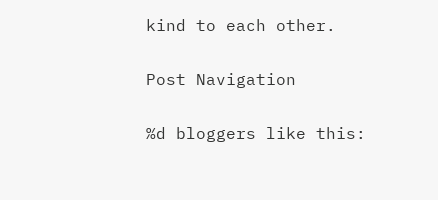kind to each other.

Post Navigation

%d bloggers like this: